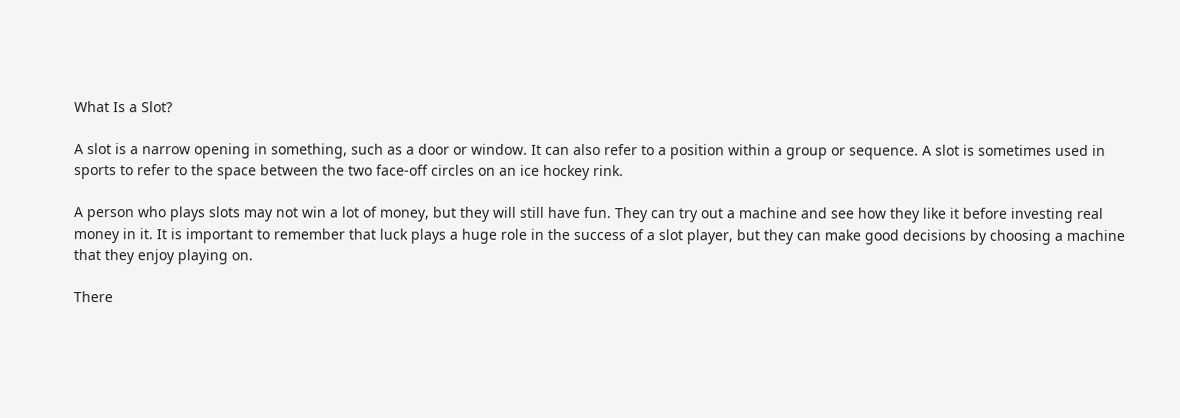What Is a Slot?

A slot is a narrow opening in something, such as a door or window. It can also refer to a position within a group or sequence. A slot is sometimes used in sports to refer to the space between the two face-off circles on an ice hockey rink.

A person who plays slots may not win a lot of money, but they will still have fun. They can try out a machine and see how they like it before investing real money in it. It is important to remember that luck plays a huge role in the success of a slot player, but they can make good decisions by choosing a machine that they enjoy playing on.

There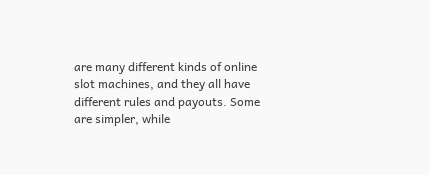are many different kinds of online slot machines, and they all have different rules and payouts. Some are simpler, while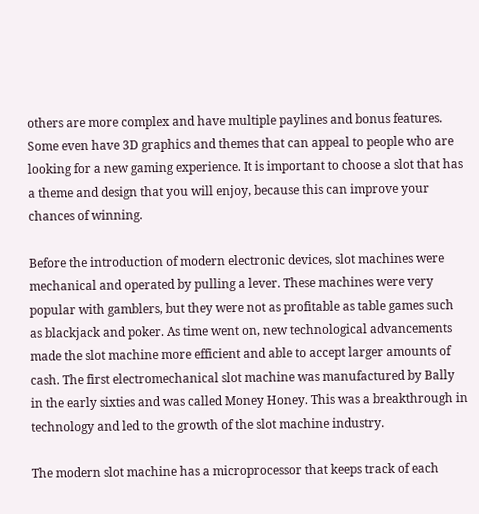others are more complex and have multiple paylines and bonus features. Some even have 3D graphics and themes that can appeal to people who are looking for a new gaming experience. It is important to choose a slot that has a theme and design that you will enjoy, because this can improve your chances of winning.

Before the introduction of modern electronic devices, slot machines were mechanical and operated by pulling a lever. These machines were very popular with gamblers, but they were not as profitable as table games such as blackjack and poker. As time went on, new technological advancements made the slot machine more efficient and able to accept larger amounts of cash. The first electromechanical slot machine was manufactured by Bally in the early sixties and was called Money Honey. This was a breakthrough in technology and led to the growth of the slot machine industry.

The modern slot machine has a microprocessor that keeps track of each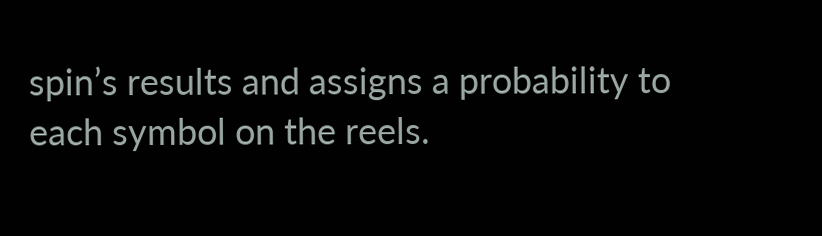spin’s results and assigns a probability to each symbol on the reels.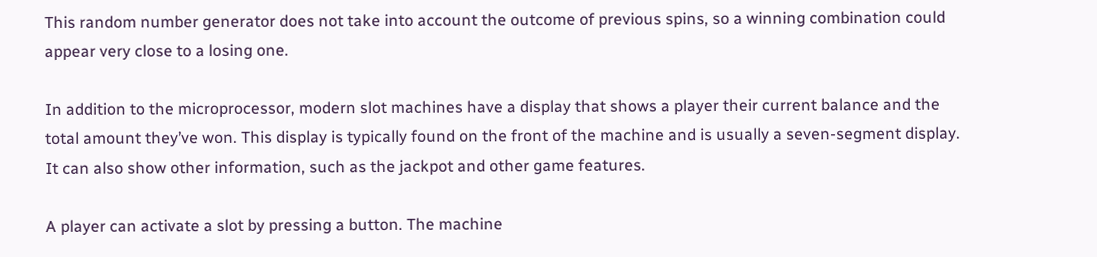This random number generator does not take into account the outcome of previous spins, so a winning combination could appear very close to a losing one.

In addition to the microprocessor, modern slot machines have a display that shows a player their current balance and the total amount they’ve won. This display is typically found on the front of the machine and is usually a seven-segment display. It can also show other information, such as the jackpot and other game features.

A player can activate a slot by pressing a button. The machine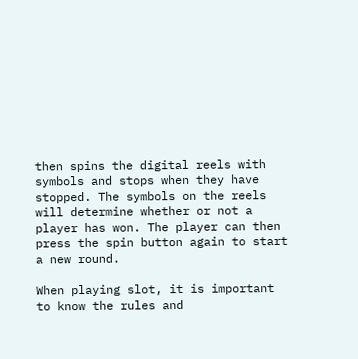then spins the digital reels with symbols and stops when they have stopped. The symbols on the reels will determine whether or not a player has won. The player can then press the spin button again to start a new round.

When playing slot, it is important to know the rules and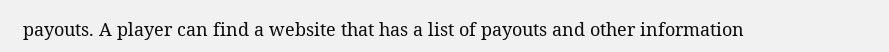payouts. A player can find a website that has a list of payouts and other information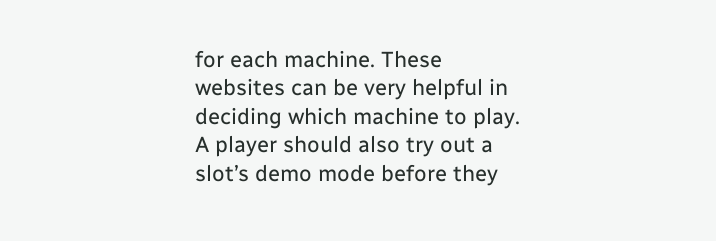for each machine. These websites can be very helpful in deciding which machine to play. A player should also try out a slot’s demo mode before they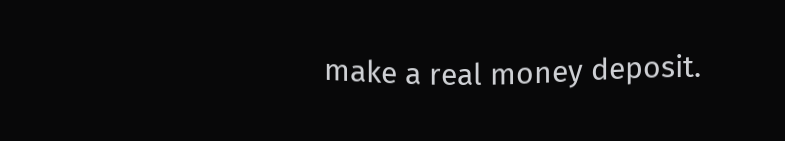make a real money deposit.